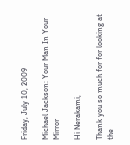Friday, July 10, 2009

Michael Jackson: Your Man In Your Mirror

Hi Nerakami,

Thank you so much for for looking at the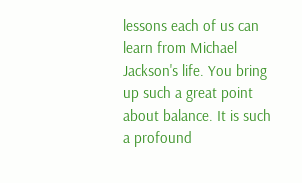lessons each of us can learn from Michael Jackson's life. You bring up such a great point about balance. It is such a profound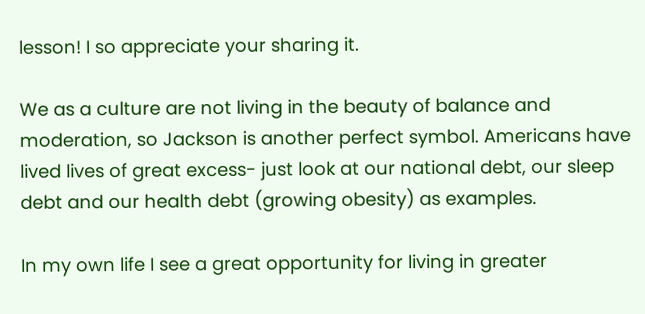lesson! I so appreciate your sharing it.

We as a culture are not living in the beauty of balance and moderation, so Jackson is another perfect symbol. Americans have lived lives of great excess- just look at our national debt, our sleep debt and our health debt (growing obesity) as examples.

In my own life I see a great opportunity for living in greater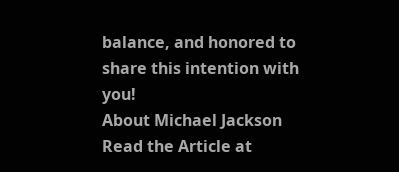balance, and honored to share this intention with you!
About Michael Jackson
Read the Article at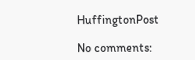HuffingtonPost

No comments: